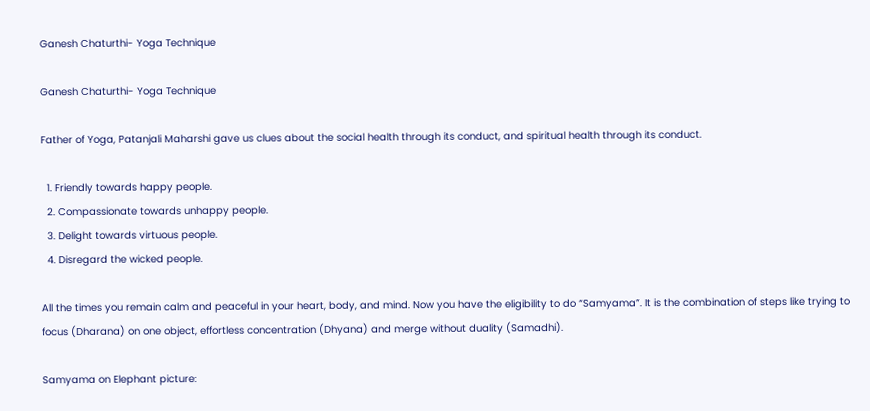Ganesh Chaturthi- Yoga Technique

Ganesh Chaturthi- Yoga Technique

Father of Yoga, Patanjali Maharshi gave us clues about the social health through its conduct, and spiritual health through its conduct.

  1. Friendly towards happy people.
  2. Compassionate towards unhappy people.
  3. Delight towards virtuous people.
  4. Disregard the wicked people.

All the times you remain calm and peaceful in your heart, body, and mind. Now you have the eligibility to do “Samyama”. It is the combination of steps like trying to focus (Dharana) on one object, effortless concentration (Dhyana) and merge without duality (Samadhi).

Samyama on Elephant picture: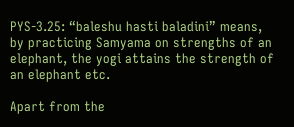PYS-3.25: “baleshu hasti baladini” means, by practicing Samyama on strengths of an elephant, the yogi attains the strength of an elephant etc.

Apart from the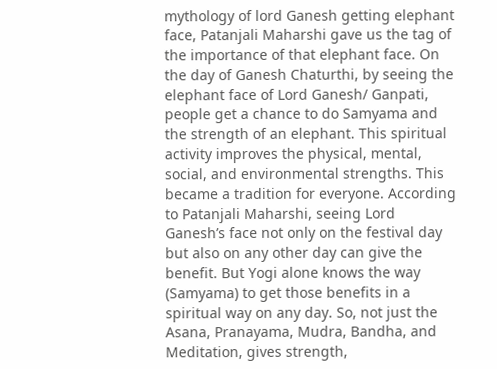mythology of lord Ganesh getting elephant face, Patanjali Maharshi gave us the tag of the importance of that elephant face. On the day of Ganesh Chaturthi, by seeing the elephant face of Lord Ganesh/ Ganpati, people get a chance to do Samyama and the strength of an elephant. This spiritual activity improves the physical, mental, social, and environmental strengths. This became a tradition for everyone. According to Patanjali Maharshi, seeing Lord Ganesh’s face not only on the festival day but also on any other day can give the benefit. But Yogi alone knows the way (Samyama) to get those benefits in a spiritual way on any day. So, not just the Asana, Pranayama, Mudra, Bandha, and Meditation, gives strength,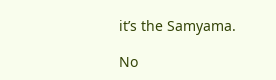it’s the Samyama.

No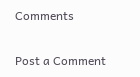Comments

Post a Comment